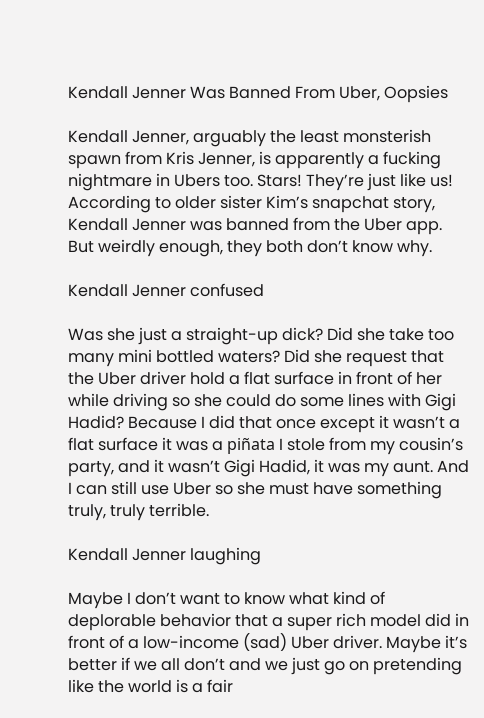Kendall Jenner Was Banned From Uber, Oopsies

Kendall Jenner, arguably the least monsterish spawn from Kris Jenner, is apparently a fucking nightmare in Ubers too. Stars! They’re just like us! According to older sister Kim’s snapchat story, Kendall Jenner was banned from the Uber app. But weirdly enough, they both don’t know why.

Kendall Jenner confused

Was she just a straight-up dick? Did she take too many mini bottled waters? Did she request that the Uber driver hold a flat surface in front of her while driving so she could do some lines with Gigi Hadid? Because I did that once except it wasn’t a flat surface it was a piñata I stole from my cousin’s party, and it wasn’t Gigi Hadid, it was my aunt. And I can still use Uber so she must have something truly, truly terrible.

Kendall Jenner laughing

Maybe I don’t want to know what kind of deplorable behavior that a super rich model did in front of a low-income (sad) Uber driver. Maybe it’s better if we all don’t and we just go on pretending like the world is a fair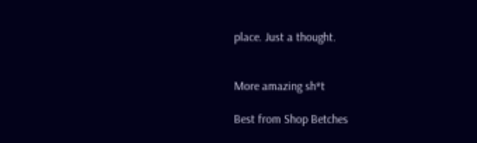place. Just a thought.


More amazing sh*t

Best from Shop Betches